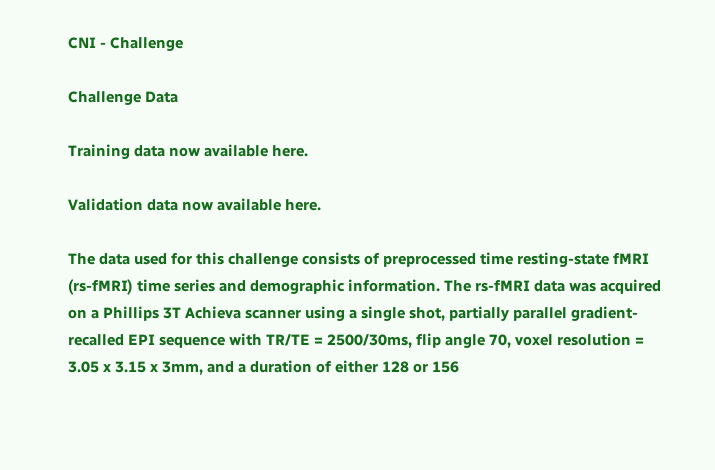CNI - Challenge

Challenge Data

Training data now available here.

Validation data now available here.

The data used for this challenge consists of preprocessed time resting-state fMRI (rs-fMRI) time series and demographic information. The rs-fMRI data was acquired on a Phillips 3T Achieva scanner using a single shot, partially parallel gradient-recalled EPI sequence with TR/TE = 2500/30ms, flip angle 70, voxel resolution = 3.05 x 3.15 x 3mm, and a duration of either 128 or 156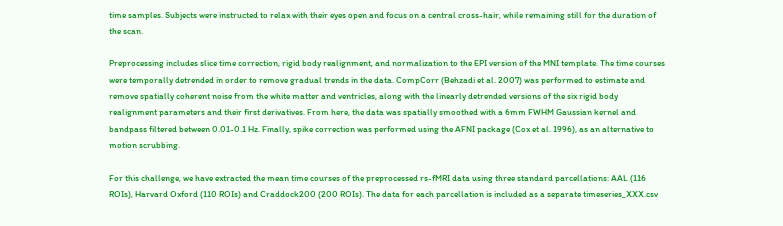time samples. Subjects were instructed to relax with their eyes open and focus on a central cross-hair, while remaining still for the duration of the scan.

Preprocessing includes slice time correction, rigid body realignment, and normalization to the EPI version of the MNI template. The time courses were temporally detrended in order to remove gradual trends in the data. CompCorr (Behzadi et al. 2007) was performed to estimate and remove spatially coherent noise from the white matter and ventricles, along with the linearly detrended versions of the six rigid body realignment parameters and their first derivatives. From here, the data was spatially smoothed with a 6mm FWHM Gaussian kernel and bandpass filtered between 0.01-0.1 Hz. Finally, spike correction was performed using the AFNI package (Cox et al. 1996), as an alternative to motion scrubbing.

For this challenge, we have extracted the mean time courses of the preprocessed rs-fMRI data using three standard parcellations: AAL (116 ROIs), Harvard Oxford (110 ROIs) and Craddock200 (200 ROIs). The data for each parcellation is included as a separate timeseries_XXX.csv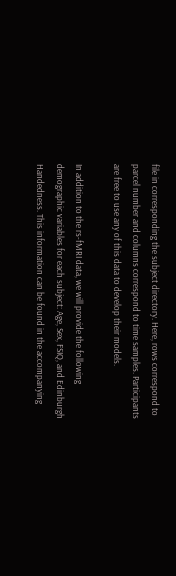file in corresponding the subject directory. Here, rows correspond to parcel number and columns correspond to time samples. Participants are free to use any of this data to develop their models.

In addition to the rs-fMRI data, we will provide the following demographic variables for each subject: Age, Sex, FSIQ, and Edinburgh Handedness. This information can be found in the accompanying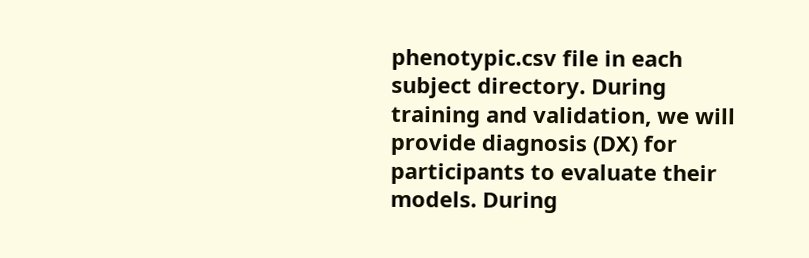phenotypic.csv file in each subject directory. During training and validation, we will provide diagnosis (DX) for participants to evaluate their models. During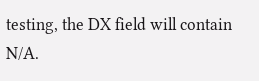testing, the DX field will contain N/A.